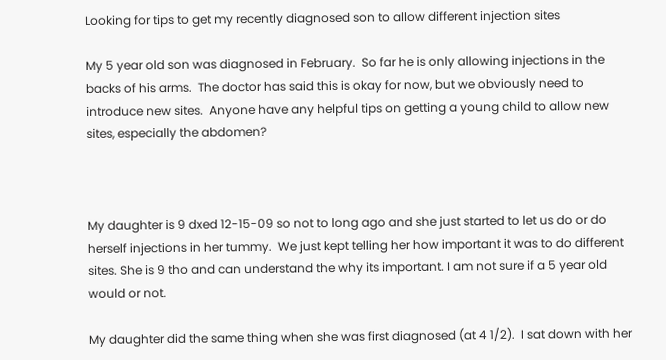Looking for tips to get my recently diagnosed son to allow different injection sites

My 5 year old son was diagnosed in February.  So far he is only allowing injections in the backs of his arms.  The doctor has said this is okay for now, but we obviously need to introduce new sites.  Anyone have any helpful tips on getting a young child to allow new sites, especially the abdomen?



My daughter is 9 dxed 12-15-09 so not to long ago and she just started to let us do or do herself injections in her tummy.  We just kept telling her how important it was to do different sites. She is 9 tho and can understand the why its important. I am not sure if a 5 year old would or not.

My daughter did the same thing when she was first diagnosed (at 4 1/2).  I sat down with her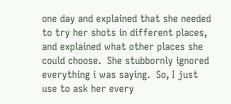one day and explained that she needed to try her shots in different places, and explained what other places she could choose.  She stubbornly ignored everything i was saying.  So, I just use to ask her every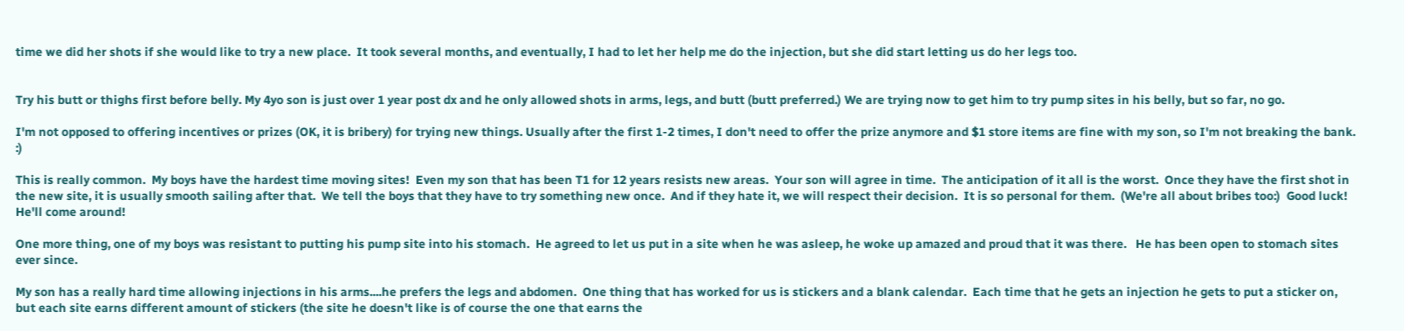time we did her shots if she would like to try a new place.  It took several months, and eventually, I had to let her help me do the injection, but she did start letting us do her legs too.


Try his butt or thighs first before belly. My 4yo son is just over 1 year post dx and he only allowed shots in arms, legs, and butt (butt preferred.) We are trying now to get him to try pump sites in his belly, but so far, no go.

I'm not opposed to offering incentives or prizes (OK, it is bribery) for trying new things. Usually after the first 1-2 times, I don't need to offer the prize anymore and $1 store items are fine with my son, so I'm not breaking the bank. :)

This is really common.  My boys have the hardest time moving sites!  Even my son that has been T1 for 12 years resists new areas.  Your son will agree in time.  The anticipation of it all is the worst.  Once they have the first shot in the new site, it is usually smooth sailing after that.  We tell the boys that they have to try something new once.  And if they hate it, we will respect their decision.  It is so personal for them.  (We're all about bribes too:)  Good luck!  He'll come around!

One more thing, one of my boys was resistant to putting his pump site into his stomach.  He agreed to let us put in a site when he was asleep, he woke up amazed and proud that it was there.   He has been open to stomach sites ever since.

My son has a really hard time allowing injections in his arms....he prefers the legs and abdomen.  One thing that has worked for us is stickers and a blank calendar.  Each time that he gets an injection he gets to put a sticker on, but each site earns different amount of stickers (the site he doesn't like is of course the one that earns the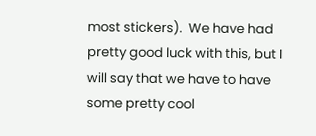most stickers).  We have had pretty good luck with this, but I will say that we have to have some pretty cool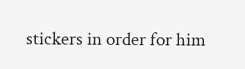stickers in order for him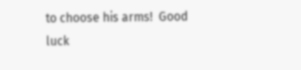to choose his arms!  Good luck